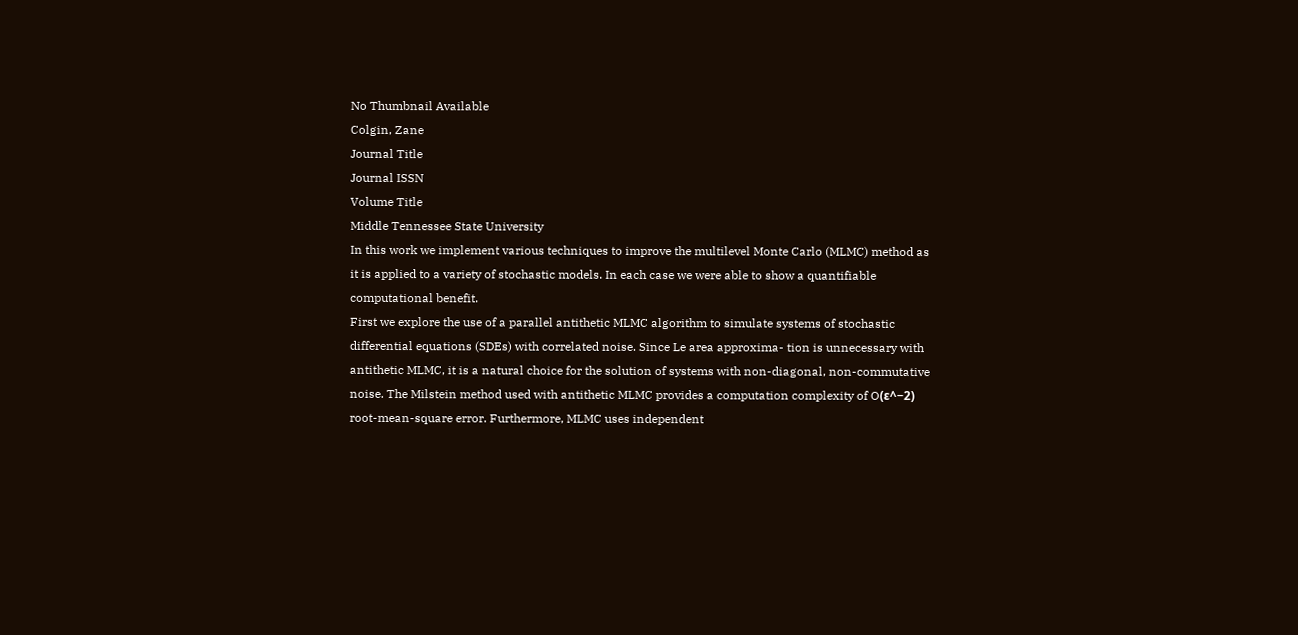No Thumbnail Available
Colgin, Zane
Journal Title
Journal ISSN
Volume Title
Middle Tennessee State University
In this work we implement various techniques to improve the multilevel Monte Carlo (MLMC) method as it is applied to a variety of stochastic models. In each case we were able to show a quantifiable computational benefit.
First we explore the use of a parallel antithetic MLMC algorithm to simulate systems of stochastic differential equations (SDEs) with correlated noise. Since Le area approxima- tion is unnecessary with antithetic MLMC, it is a natural choice for the solution of systems with non-diagonal, non-commutative noise. The Milstein method used with antithetic MLMC provides a computation complexity of O(ε^−2) root-mean-square error. Furthermore, MLMC uses independent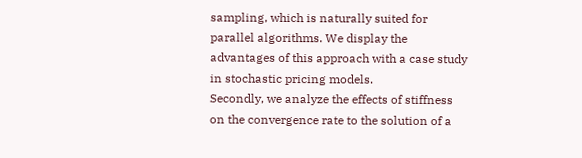sampling, which is naturally suited for parallel algorithms. We display the advantages of this approach with a case study in stochastic pricing models.
Secondly, we analyze the effects of stiffness on the convergence rate to the solution of a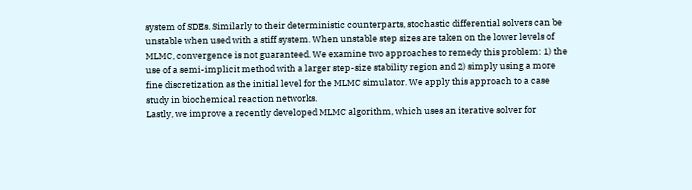system of SDEs. Similarly to their deterministic counterparts, stochastic differential solvers can be unstable when used with a stiff system. When unstable step sizes are taken on the lower levels of MLMC, convergence is not guaranteed. We examine two approaches to remedy this problem: 1) the use of a semi-implicit method with a larger step-size stability region and 2) simply using a more fine discretization as the initial level for the MLMC simulator. We apply this approach to a case study in biochemical reaction networks.
Lastly, we improve a recently developed MLMC algorithm, which uses an iterative solver for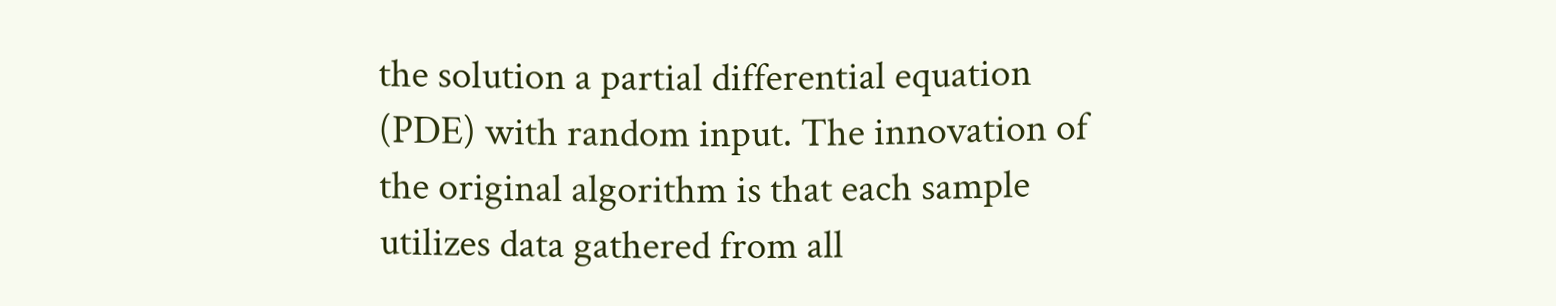the solution a partial differential equation (PDE) with random input. The innovation of the original algorithm is that each sample utilizes data gathered from all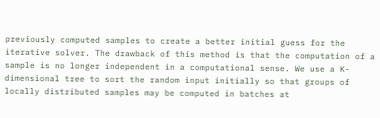previously computed samples to create a better initial guess for the iterative solver. The drawback of this method is that the computation of a sample is no longer independent in a computational sense. We use a K-dimensional tree to sort the random input initially so that groups of locally distributed samples may be computed in batches at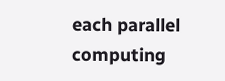each parallel computing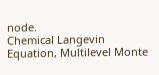node.
Chemical Langevin Equation, Multilevel Monte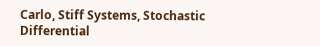Carlo, Stiff Systems, Stochastic Differential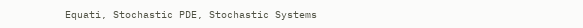Equati, Stochastic PDE, Stochastic Systems